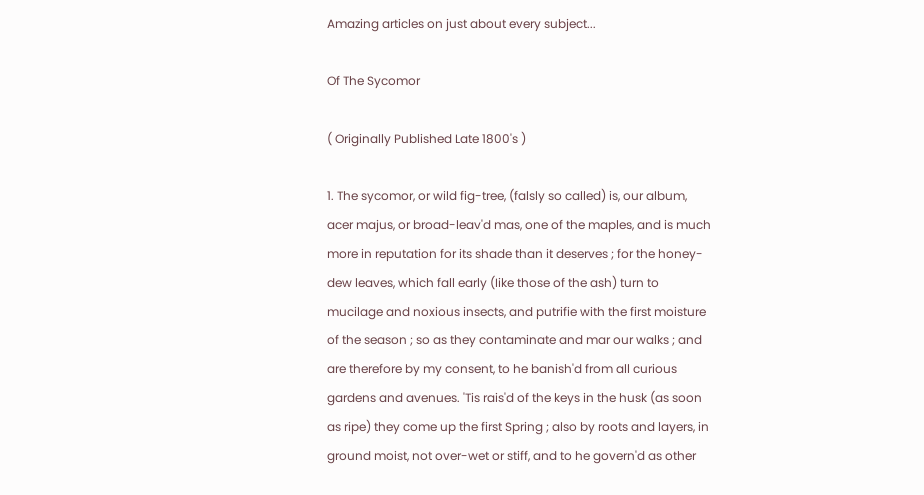Amazing articles on just about every subject...

Of The Sycomor

( Originally Published Late 1800's )

1. The sycomor, or wild fig-tree, (falsly so called) is, our album, acer majus, or broad-leav'd mas, one of the maples, and is much more in reputation for its shade than it deserves ; for the honey-dew leaves, which fall early (Iike those of the ash) turn to mucilage and noxious insects, and putrifie with the first moisture of the season ; so as they contaminate and mar our walks ; and are therefore by my consent, to he banish'd from all curious gardens and avenues. 'Tis rais'd of the keys in the husk (as soon as ripe) they come up the first Spring ; also by roots and layers, in ground moist, not over-wet or stiff, and to he govern'd as other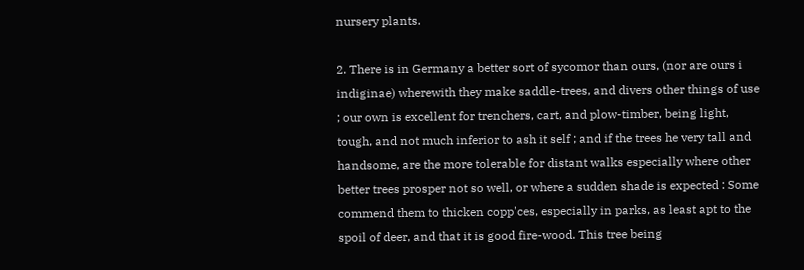nursery plants.

2. There is in Germany a better sort of sycomor than ours, (nor are ours i indiginae) wherewith they make saddle-trees, and divers other things of use ; our own is excellent for trenchers, cart, and plow-timber, being light, tough, and not much inferior to ash it self ; and if the trees he very tall and handsome, are the more tolerable for distant walks especially where other better trees prosper not so well, or where a sudden shade is expected : Some commend them to thicken copp'ces, especially in parks, as least apt to the spoil of deer, and that it is good fire-wood. This tree being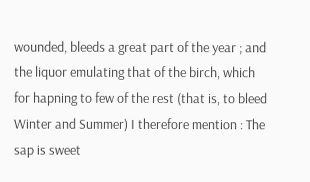wounded, bleeds a great part of the year ; and the liquor emulating that of the birch, which for hapning to few of the rest (that is, to bleed Winter and Summer) I therefore mention : The sap is sweet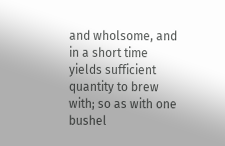and wholsome, and in a short time yields sufficient quantity to brew with; so as with one bushel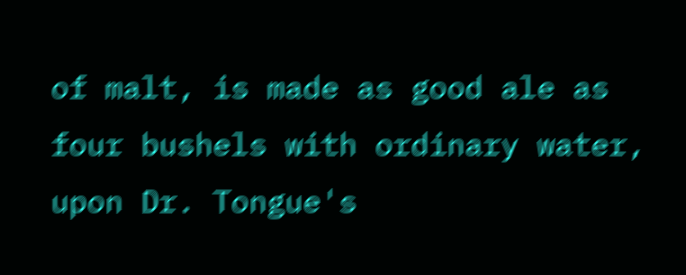of malt, is made as good ale as four bushels with ordinary water, upon Dr. Tongue's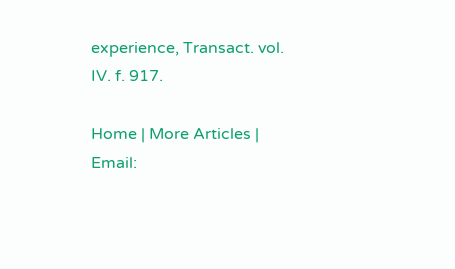experience, Transact. vol. IV. f. 917.

Home | More Articles | Email: